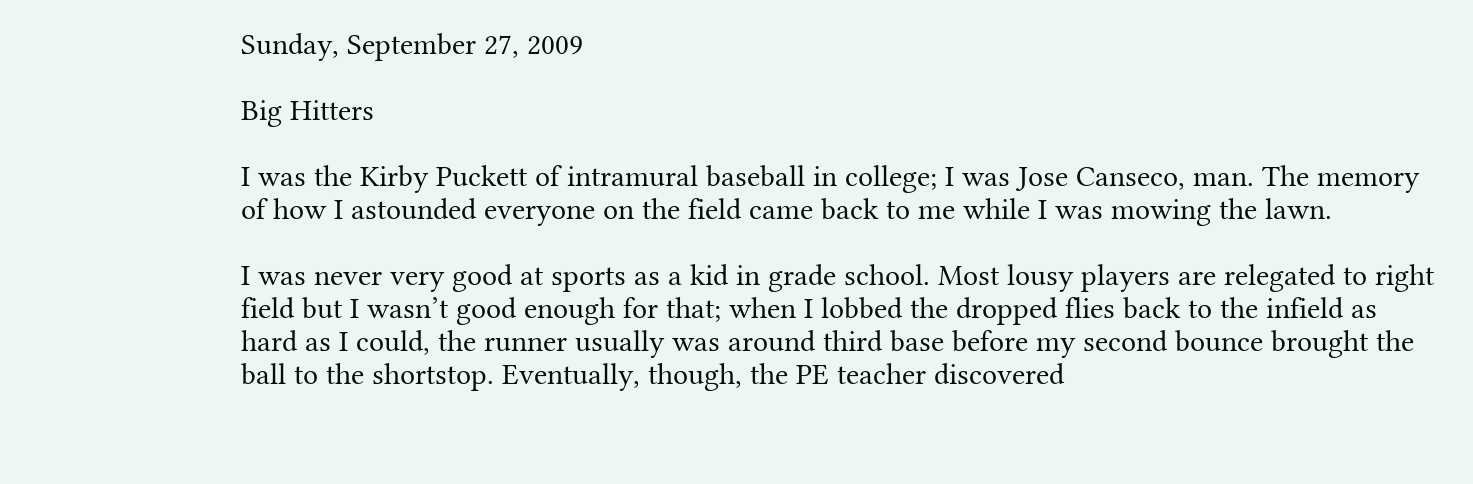Sunday, September 27, 2009

Big Hitters

I was the Kirby Puckett of intramural baseball in college; I was Jose Canseco, man. The memory of how I astounded everyone on the field came back to me while I was mowing the lawn.

I was never very good at sports as a kid in grade school. Most lousy players are relegated to right field but I wasn’t good enough for that; when I lobbed the dropped flies back to the infield as hard as I could, the runner usually was around third base before my second bounce brought the ball to the shortstop. Eventually, though, the PE teacher discovered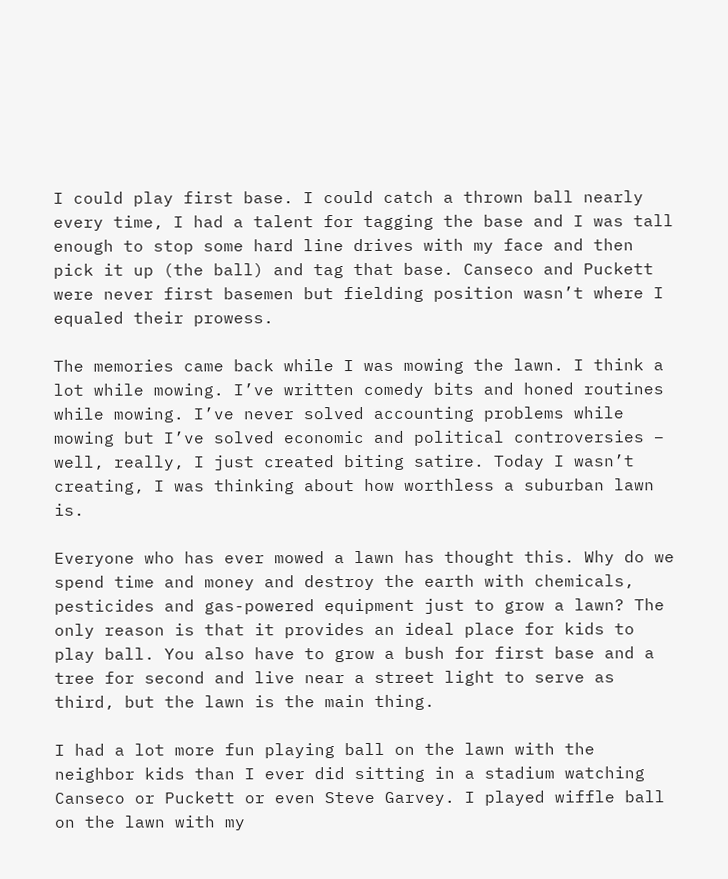I could play first base. I could catch a thrown ball nearly every time, I had a talent for tagging the base and I was tall enough to stop some hard line drives with my face and then pick it up (the ball) and tag that base. Canseco and Puckett were never first basemen but fielding position wasn’t where I equaled their prowess.

The memories came back while I was mowing the lawn. I think a lot while mowing. I’ve written comedy bits and honed routines while mowing. I’ve never solved accounting problems while mowing but I’ve solved economic and political controversies – well, really, I just created biting satire. Today I wasn’t creating, I was thinking about how worthless a suburban lawn is.

Everyone who has ever mowed a lawn has thought this. Why do we spend time and money and destroy the earth with chemicals, pesticides and gas-powered equipment just to grow a lawn? The only reason is that it provides an ideal place for kids to play ball. You also have to grow a bush for first base and a tree for second and live near a street light to serve as third, but the lawn is the main thing.

I had a lot more fun playing ball on the lawn with the neighbor kids than I ever did sitting in a stadium watching Canseco or Puckett or even Steve Garvey. I played wiffle ball on the lawn with my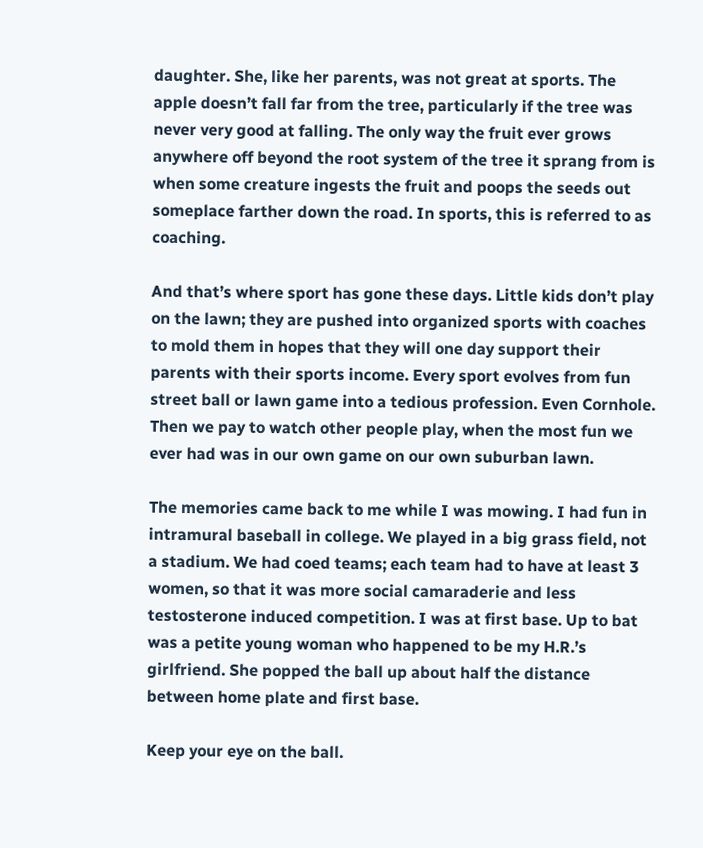daughter. She, like her parents, was not great at sports. The apple doesn’t fall far from the tree, particularly if the tree was never very good at falling. The only way the fruit ever grows anywhere off beyond the root system of the tree it sprang from is when some creature ingests the fruit and poops the seeds out someplace farther down the road. In sports, this is referred to as coaching.

And that’s where sport has gone these days. Little kids don’t play on the lawn; they are pushed into organized sports with coaches to mold them in hopes that they will one day support their parents with their sports income. Every sport evolves from fun street ball or lawn game into a tedious profession. Even Cornhole. Then we pay to watch other people play, when the most fun we ever had was in our own game on our own suburban lawn.

The memories came back to me while I was mowing. I had fun in intramural baseball in college. We played in a big grass field, not a stadium. We had coed teams; each team had to have at least 3 women, so that it was more social camaraderie and less testosterone induced competition. I was at first base. Up to bat was a petite young woman who happened to be my H.R.’s girlfriend. She popped the ball up about half the distance between home plate and first base.

Keep your eye on the ball.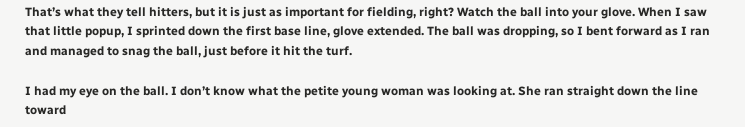That’s what they tell hitters, but it is just as important for fielding, right? Watch the ball into your glove. When I saw that little popup, I sprinted down the first base line, glove extended. The ball was dropping, so I bent forward as I ran and managed to snag the ball, just before it hit the turf.

I had my eye on the ball. I don’t know what the petite young woman was looking at. She ran straight down the line toward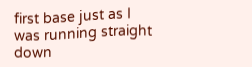first base just as I was running straight down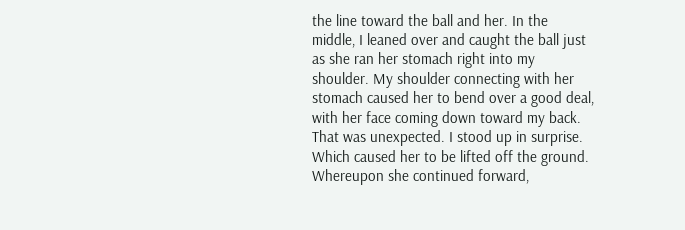the line toward the ball and her. In the middle, I leaned over and caught the ball just as she ran her stomach right into my shoulder. My shoulder connecting with her stomach caused her to bend over a good deal, with her face coming down toward my back. That was unexpected. I stood up in surprise. Which caused her to be lifted off the ground. Whereupon she continued forward,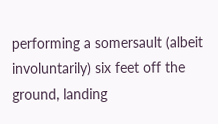performing a somersault (albeit involuntarily) six feet off the ground, landing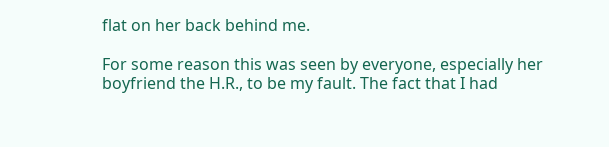flat on her back behind me.

For some reason this was seen by everyone, especially her boyfriend the H.R., to be my fault. The fact that I had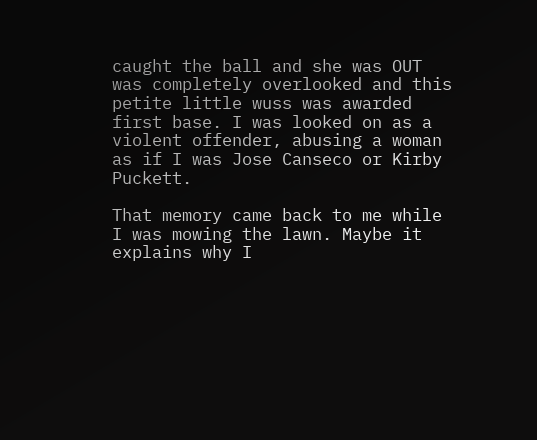caught the ball and she was OUT was completely overlooked and this petite little wuss was awarded first base. I was looked on as a violent offender, abusing a woman as if I was Jose Canseco or Kirby Puckett.

That memory came back to me while I was mowing the lawn. Maybe it explains why I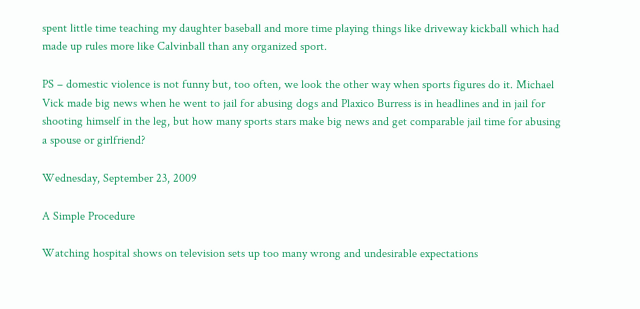spent little time teaching my daughter baseball and more time playing things like driveway kickball which had made up rules more like Calvinball than any organized sport.

PS – domestic violence is not funny but, too often, we look the other way when sports figures do it. Michael Vick made big news when he went to jail for abusing dogs and Plaxico Burress is in headlines and in jail for shooting himself in the leg, but how many sports stars make big news and get comparable jail time for abusing a spouse or girlfriend?

Wednesday, September 23, 2009

A Simple Procedure

Watching hospital shows on television sets up too many wrong and undesirable expectations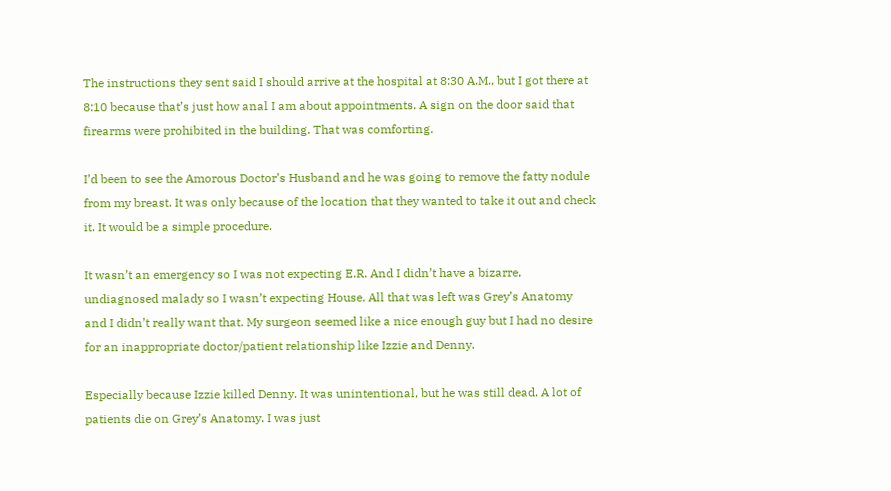The instructions they sent said I should arrive at the hospital at 8:30 A.M., but I got there at 8:10 because that’s just how anal I am about appointments. A sign on the door said that firearms were prohibited in the building. That was comforting.

I’d been to see the Amorous Doctor’s Husband and he was going to remove the fatty nodule from my breast. It was only because of the location that they wanted to take it out and check it. It would be a simple procedure.

It wasn’t an emergency so I was not expecting E.R. And I didn’t have a bizarre, undiagnosed malady so I wasn’t expecting House. All that was left was Grey’s Anatomy and I didn’t really want that. My surgeon seemed like a nice enough guy but I had no desire for an inappropriate doctor/patient relationship like Izzie and Denny.

Especially because Izzie killed Denny. It was unintentional, but he was still dead. A lot of patients die on Grey’s Anatomy. I was just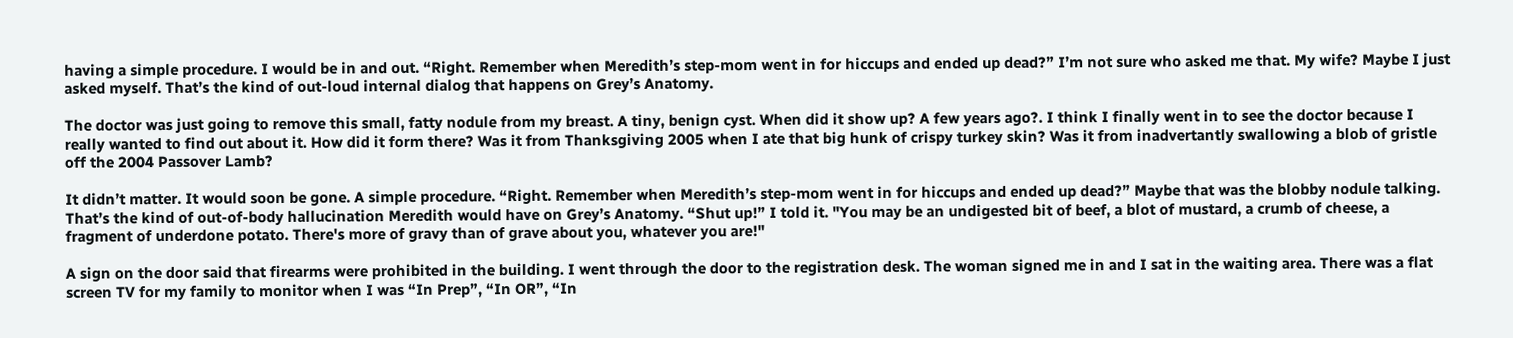having a simple procedure. I would be in and out. “Right. Remember when Meredith’s step-mom went in for hiccups and ended up dead?” I’m not sure who asked me that. My wife? Maybe I just asked myself. That’s the kind of out-loud internal dialog that happens on Grey’s Anatomy.

The doctor was just going to remove this small, fatty nodule from my breast. A tiny, benign cyst. When did it show up? A few years ago?. I think I finally went in to see the doctor because I really wanted to find out about it. How did it form there? Was it from Thanksgiving 2005 when I ate that big hunk of crispy turkey skin? Was it from inadvertantly swallowing a blob of gristle off the 2004 Passover Lamb?

It didn’t matter. It would soon be gone. A simple procedure. “Right. Remember when Meredith’s step-mom went in for hiccups and ended up dead?” Maybe that was the blobby nodule talking. That’s the kind of out-of-body hallucination Meredith would have on Grey’s Anatomy. “Shut up!” I told it. "You may be an undigested bit of beef, a blot of mustard, a crumb of cheese, a fragment of underdone potato. There's more of gravy than of grave about you, whatever you are!"

A sign on the door said that firearms were prohibited in the building. I went through the door to the registration desk. The woman signed me in and I sat in the waiting area. There was a flat screen TV for my family to monitor when I was “In Prep”, “In OR”, “In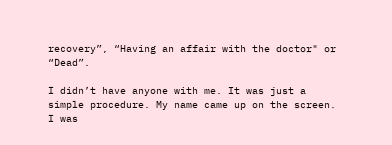recovery”, “Having an affair with the doctor" or “Dead”.

I didn’t have anyone with me. It was just a simple procedure. My name came up on the screen. I was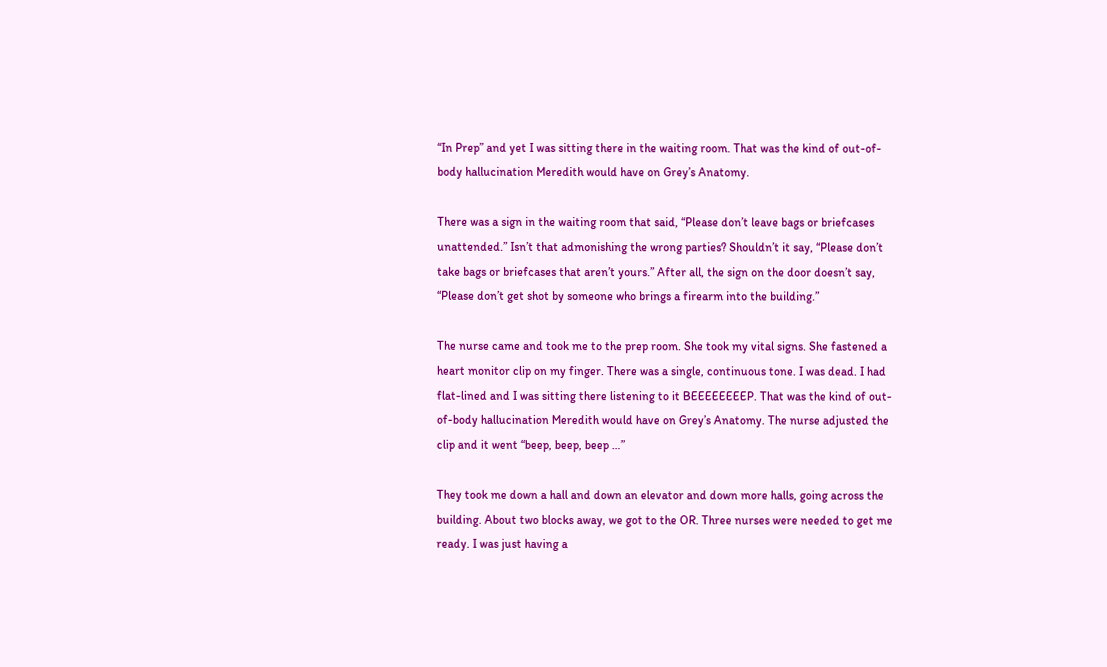“In Prep” and yet I was sitting there in the waiting room. That was the kind of out-of-body hallucination Meredith would have on Grey’s Anatomy.

There was a sign in the waiting room that said, “Please don’t leave bags or briefcases unattended.” Isn’t that admonishing the wrong parties? Shouldn’t it say, “Please don’t take bags or briefcases that aren’t yours.” After all, the sign on the door doesn’t say, “Please don’t get shot by someone who brings a firearm into the building.”

The nurse came and took me to the prep room. She took my vital signs. She fastened a heart monitor clip on my finger. There was a single, continuous tone. I was dead. I had flat-lined and I was sitting there listening to it BEEEEEEEEP. That was the kind of out-of-body hallucination Meredith would have on Grey’s Anatomy. The nurse adjusted the clip and it went “beep, beep, beep …”

They took me down a hall and down an elevator and down more halls, going across the building. About two blocks away, we got to the OR. Three nurses were needed to get me ready. I was just having a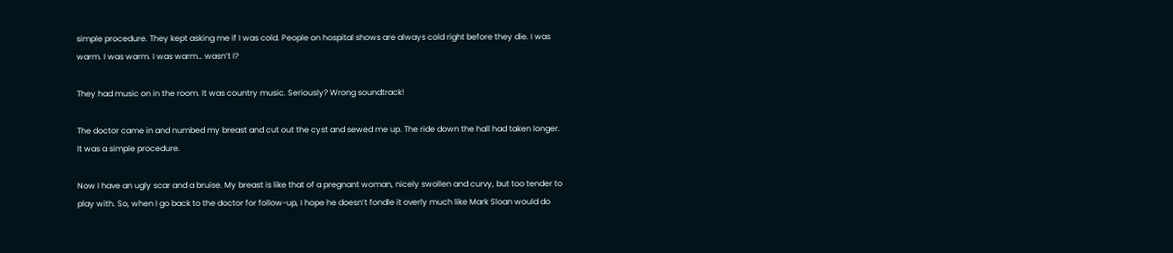simple procedure. They kept asking me if I was cold. People on hospital shows are always cold right before they die. I was warm. I was warm. I was warm… wasn’t I?

They had music on in the room. It was country music. Seriously? Wrong soundtrack!

The doctor came in and numbed my breast and cut out the cyst and sewed me up. The ride down the hall had taken longer. It was a simple procedure.

Now I have an ugly scar and a bruise. My breast is like that of a pregnant woman, nicely swollen and curvy, but too tender to play with. So, when I go back to the doctor for follow-up, I hope he doesn’t fondle it overly much like Mark Sloan would do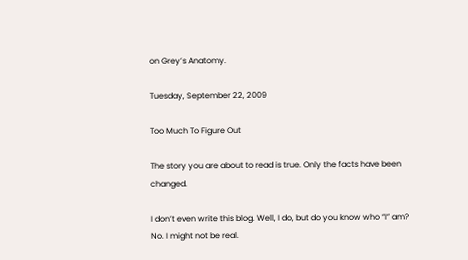on Grey’s Anatomy.

Tuesday, September 22, 2009

Too Much To Figure Out

The story you are about to read is true. Only the facts have been changed.

I don’t even write this blog. Well, I do, but do you know who “I” am? No. I might not be real.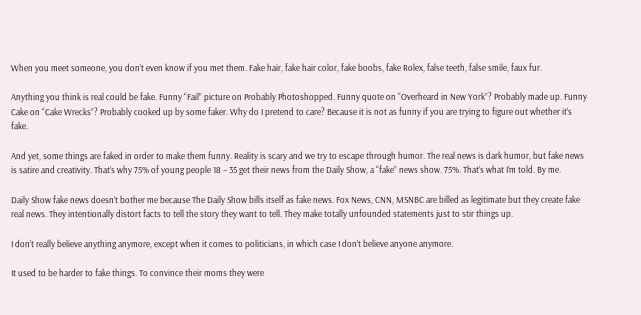When you meet someone, you don’t even know if you met them. Fake hair, fake hair color, fake boobs, fake Rolex, false teeth, false smile, faux fur.

Anything you think is real could be fake. Funny “Fail” picture on Probably Photoshopped. Funny quote on “Overheard in New York”? Probably made up. Funny Cake on “Cake Wrecks”? Probably cooked up by some faker. Why do I pretend to care? Because it is not as funny if you are trying to figure out whether it’s fake.

And yet, some things are faked in order to make them funny. Reality is scary and we try to escape through humor. The real news is dark humor, but fake news is satire and creativity. That’s why 75% of young people 18 – 35 get their news from the Daily Show, a “fake” news show. 75%. That’s what I’m told. By me.

Daily Show fake news doesn’t bother me because The Daily Show bills itself as fake news. Fox News, CNN, MSNBC are billed as legitimate but they create fake real news. They intentionally distort facts to tell the story they want to tell. They make totally unfounded statements just to stir things up.

I don’t really believe anything anymore, except when it comes to politicians, in which case I don’t believe anyone anymore.

It used to be harder to fake things. To convince their moms they were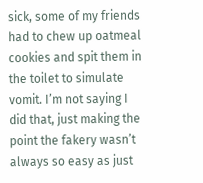sick, some of my friends had to chew up oatmeal cookies and spit them in the toilet to simulate vomit. I’m not saying I did that, just making the point the fakery wasn’t always so easy as just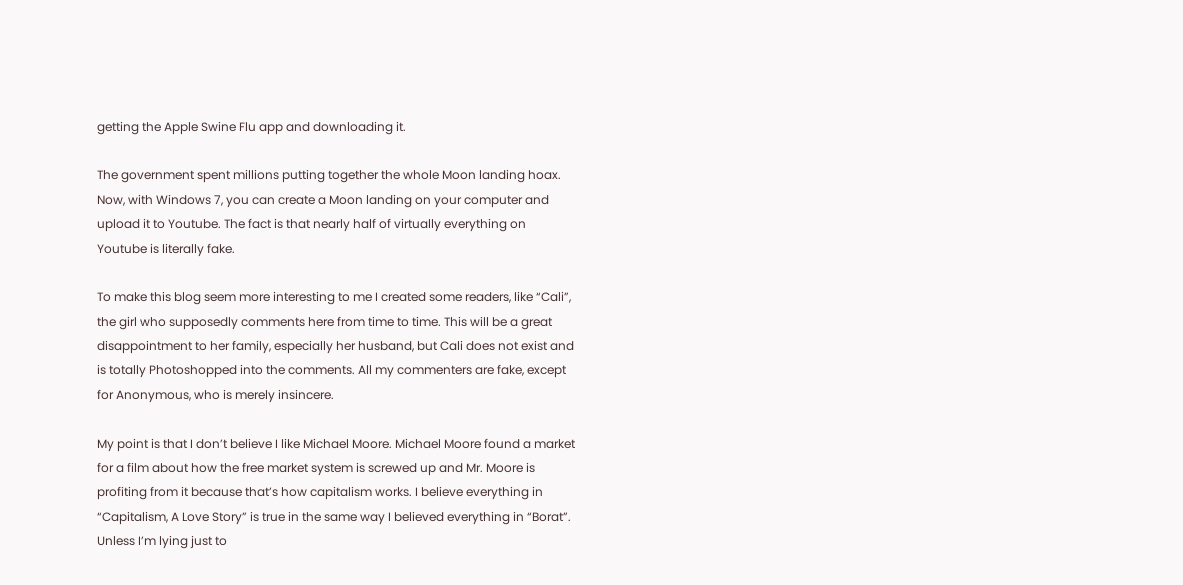getting the Apple Swine Flu app and downloading it.

The government spent millions putting together the whole Moon landing hoax. Now, with Windows 7, you can create a Moon landing on your computer and upload it to Youtube. The fact is that nearly half of virtually everything on Youtube is literally fake.

To make this blog seem more interesting to me I created some readers, like “Cali”, the girl who supposedly comments here from time to time. This will be a great disappointment to her family, especially her husband, but Cali does not exist and is totally Photoshopped into the comments. All my commenters are fake, except for Anonymous, who is merely insincere.

My point is that I don’t believe I like Michael Moore. Michael Moore found a market for a film about how the free market system is screwed up and Mr. Moore is profiting from it because that’s how capitalism works. I believe everything in “Capitalism, A Love Story” is true in the same way I believed everything in “Borat”. Unless I’m lying just to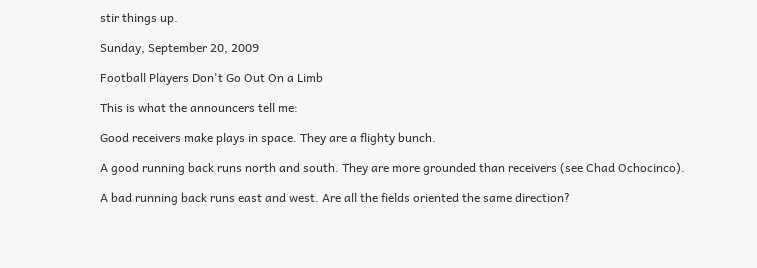stir things up.

Sunday, September 20, 2009

Football Players Don't Go Out On a Limb

This is what the announcers tell me:

Good receivers make plays in space. They are a flighty bunch.

A good running back runs north and south. They are more grounded than receivers (see Chad Ochocinco).

A bad running back runs east and west. Are all the fields oriented the same direction?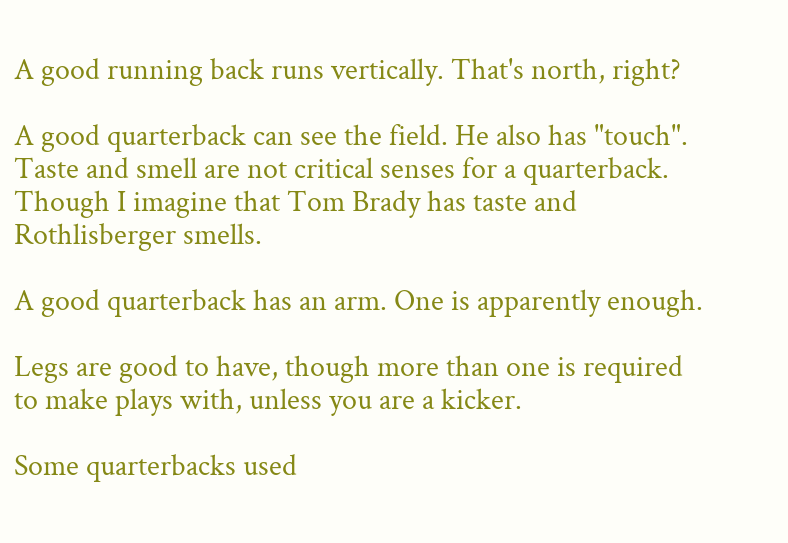A good running back runs vertically. That's north, right?

A good quarterback can see the field. He also has "touch". Taste and smell are not critical senses for a quarterback. Though I imagine that Tom Brady has taste and Rothlisberger smells.

A good quarterback has an arm. One is apparently enough.

Legs are good to have, though more than one is required to make plays with, unless you are a kicker.

Some quarterbacks used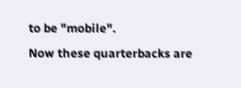to be "mobile".
Now these quarterbacks are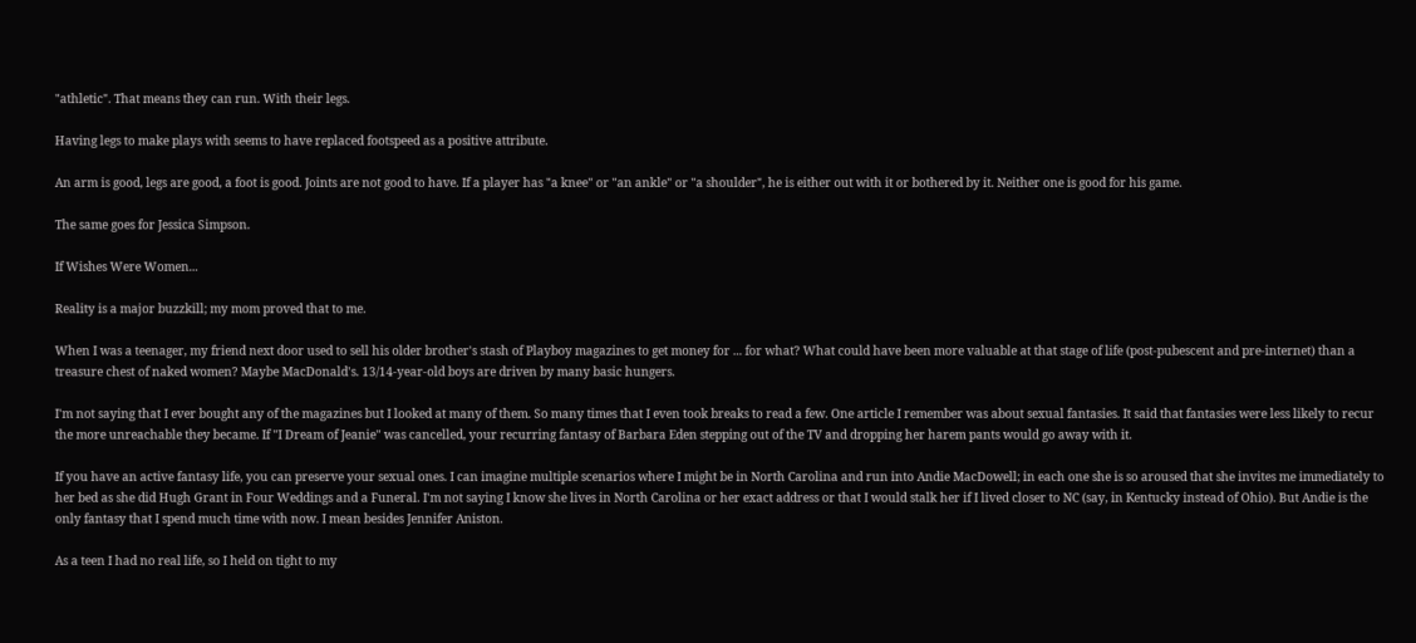"athletic". That means they can run. With their legs.

Having legs to make plays with seems to have replaced footspeed as a positive attribute.

An arm is good, legs are good, a foot is good. Joints are not good to have. If a player has "a knee" or "an ankle" or "a shoulder", he is either out with it or bothered by it. Neither one is good for his game.

The same goes for Jessica Simpson.

If Wishes Were Women...

Reality is a major buzzkill; my mom proved that to me.

When I was a teenager, my friend next door used to sell his older brother's stash of Playboy magazines to get money for ... for what? What could have been more valuable at that stage of life (post-pubescent and pre-internet) than a treasure chest of naked women? Maybe MacDonald's. 13/14-year-old boys are driven by many basic hungers.

I'm not saying that I ever bought any of the magazines but I looked at many of them. So many times that I even took breaks to read a few. One article I remember was about sexual fantasies. It said that fantasies were less likely to recur the more unreachable they became. If "I Dream of Jeanie" was cancelled, your recurring fantasy of Barbara Eden stepping out of the TV and dropping her harem pants would go away with it.

If you have an active fantasy life, you can preserve your sexual ones. I can imagine multiple scenarios where I might be in North Carolina and run into Andie MacDowell; in each one she is so aroused that she invites me immediately to her bed as she did Hugh Grant in Four Weddings and a Funeral. I'm not saying I know she lives in North Carolina or her exact address or that I would stalk her if I lived closer to NC (say, in Kentucky instead of Ohio). But Andie is the only fantasy that I spend much time with now. I mean besides Jennifer Aniston.

As a teen I had no real life, so I held on tight to my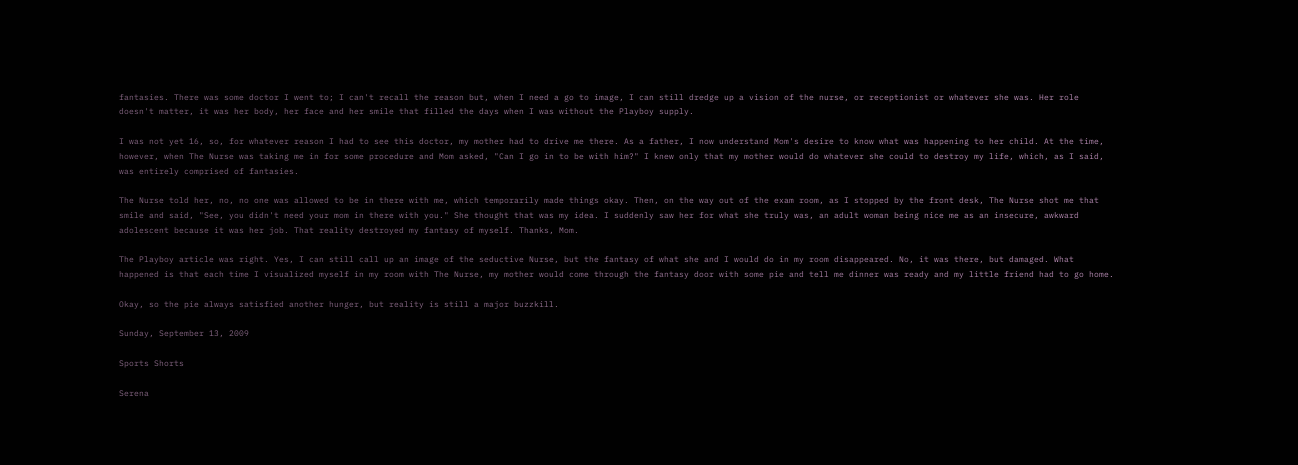fantasies. There was some doctor I went to; I can't recall the reason but, when I need a go to image, I can still dredge up a vision of the nurse, or receptionist or whatever she was. Her role doesn't matter, it was her body, her face and her smile that filled the days when I was without the Playboy supply.

I was not yet 16, so, for whatever reason I had to see this doctor, my mother had to drive me there. As a father, I now understand Mom's desire to know what was happening to her child. At the time, however, when The Nurse was taking me in for some procedure and Mom asked, "Can I go in to be with him?" I knew only that my mother would do whatever she could to destroy my life, which, as I said, was entirely comprised of fantasies.

The Nurse told her, no, no one was allowed to be in there with me, which temporarily made things okay. Then, on the way out of the exam room, as I stopped by the front desk, The Nurse shot me that smile and said, "See, you didn't need your mom in there with you." She thought that was my idea. I suddenly saw her for what she truly was, an adult woman being nice me as an insecure, awkward adolescent because it was her job. That reality destroyed my fantasy of myself. Thanks, Mom.

The Playboy article was right. Yes, I can still call up an image of the seductive Nurse, but the fantasy of what she and I would do in my room disappeared. No, it was there, but damaged. What happened is that each time I visualized myself in my room with The Nurse, my mother would come through the fantasy door with some pie and tell me dinner was ready and my little friend had to go home.

Okay, so the pie always satisfied another hunger, but reality is still a major buzzkill.

Sunday, September 13, 2009

Sports Shorts

Serena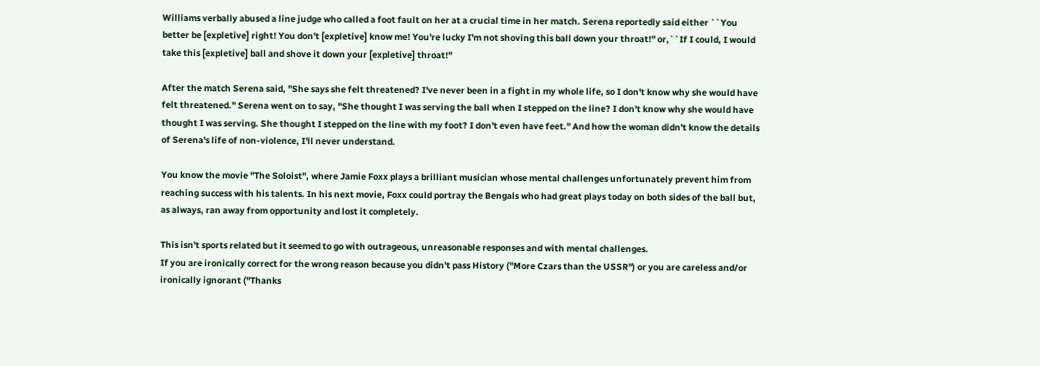Williams verbally abused a line judge who called a foot fault on her at a crucial time in her match. Serena reportedly said either ``You better be [expletive] right! You don't [expletive] know me! You're lucky I'm not shoving this ball down your throat!'' or,``If I could, I would take this [expletive] ball and shove it down your [expletive] throat!''

After the match Serena said, "She says she felt threatened? I've never been in a fight in my whole life, so I don't know why she would have felt threatened.'' Serena went on to say, "She thought I was serving the ball when I stepped on the line? I don't know why she would have thought I was serving. She thought I stepped on the line with my foot? I don't even have feet." And how the woman didn't know the details of Serena's life of non-violence, I'll never understand.

You know the movie "The Soloist", where Jamie Foxx plays a brilliant musician whose mental challenges unfortunately prevent him from reaching success with his talents. In his next movie, Foxx could portray the Bengals who had great plays today on both sides of the ball but, as always, ran away from opportunity and lost it completely.

This isn't sports related but it seemed to go with outrageous, unreasonable responses and with mental challenges.
If you are ironically correct for the wrong reason because you didn't pass History ("More Czars than the USSR") or you are careless and/or ironically ignorant ("Thanks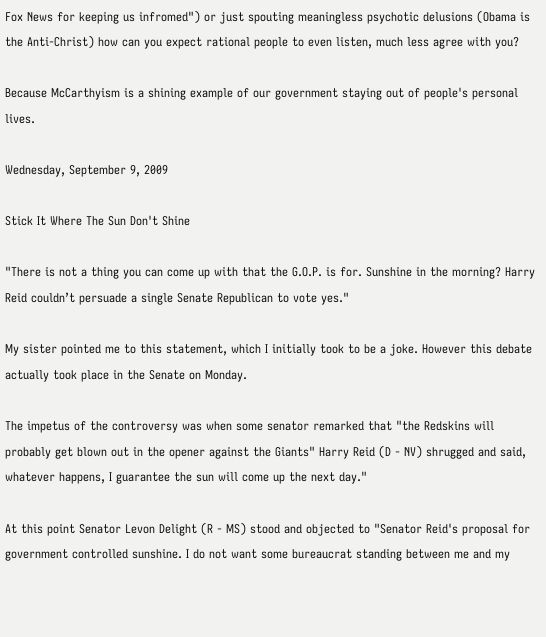Fox News for keeping us infromed") or just spouting meaningless psychotic delusions (Obama is the Anti-Christ) how can you expect rational people to even listen, much less agree with you?

Because McCarthyism is a shining example of our government staying out of people's personal lives.

Wednesday, September 9, 2009

Stick It Where The Sun Don't Shine

"There is not a thing you can come up with that the G.O.P. is for. Sunshine in the morning? Harry Reid couldn’t persuade a single Senate Republican to vote yes."

My sister pointed me to this statement, which I initially took to be a joke. However this debate actually took place in the Senate on Monday.

The impetus of the controversy was when some senator remarked that "the Redskins will probably get blown out in the opener against the Giants" Harry Reid (D - NV) shrugged and said, whatever happens, I guarantee the sun will come up the next day."

At this point Senator Levon Delight (R - MS) stood and objected to "Senator Reid's proposal for government controlled sunshine. I do not want some bureaucrat standing between me and my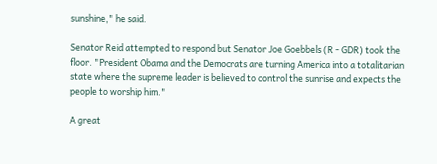sunshine," he said.

Senator Reid attempted to respond but Senator Joe Goebbels (R - GDR) took the floor. "President Obama and the Democrats are turning America into a totalitarian state where the supreme leader is believed to control the sunrise and expects the people to worship him."

A great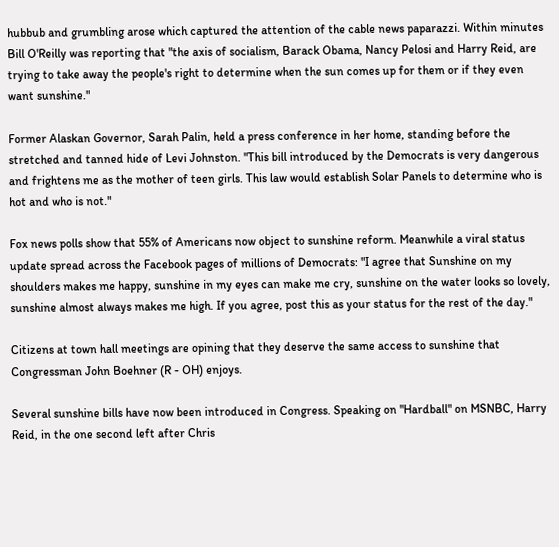hubbub and grumbling arose which captured the attention of the cable news paparazzi. Within minutes Bill O'Reilly was reporting that "the axis of socialism, Barack Obama, Nancy Pelosi and Harry Reid, are trying to take away the people's right to determine when the sun comes up for them or if they even want sunshine."

Former Alaskan Governor, Sarah Palin, held a press conference in her home, standing before the stretched and tanned hide of Levi Johnston. "This bill introduced by the Democrats is very dangerous and frightens me as the mother of teen girls. This law would establish Solar Panels to determine who is hot and who is not."

Fox news polls show that 55% of Americans now object to sunshine reform. Meanwhile a viral status update spread across the Facebook pages of millions of Democrats: "I agree that Sunshine on my shoulders makes me happy, sunshine in my eyes can make me cry, sunshine on the water looks so lovely, sunshine almost always makes me high. If you agree, post this as your status for the rest of the day."

Citizens at town hall meetings are opining that they deserve the same access to sunshine that Congressman John Boehner (R - OH) enjoys.

Several sunshine bills have now been introduced in Congress. Speaking on "Hardball" on MSNBC, Harry Reid, in the one second left after Chris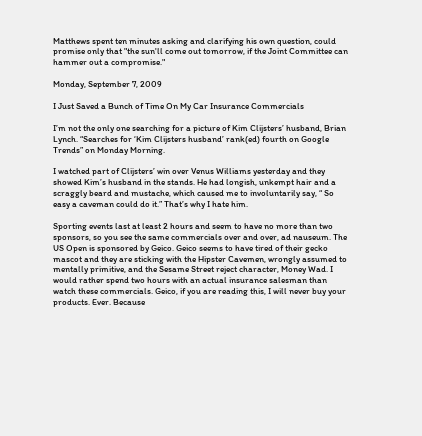Matthews spent ten minutes asking and clarifying his own question, could promise only that "the sun'll come out tomorrow, if the Joint Committee can hammer out a compromise."

Monday, September 7, 2009

I Just Saved a Bunch of Time On My Car Insurance Commercials

I’m not the only one searching for a picture of Kim Clijsters’ husband, Brian Lynch. “Searches for ‘Kim Clijsters husband’ rank(ed) fourth on Google Trends” on Monday Morning.

I watched part of Clijsters’ win over Venus Williams yesterday and they showed Kim’s husband in the stands. He had longish, unkempt hair and a scraggly beard and mustache, which caused me to involuntarily say, “ So easy a caveman could do it.” That’s why I hate him.

Sporting events last at least 2 hours and seem to have no more than two sponsors, so you see the same commercials over and over, ad nauseum. The US Open is sponsored by Geico. Geico seems to have tired of their gecko mascot and they are sticking with the Hipster Cavemen, wrongly assumed to mentally primitive, and the Sesame Street reject character, Money Wad. I would rather spend two hours with an actual insurance salesman than watch these commercials. Geico, if you are reading this, I will never buy your products. Ever. Because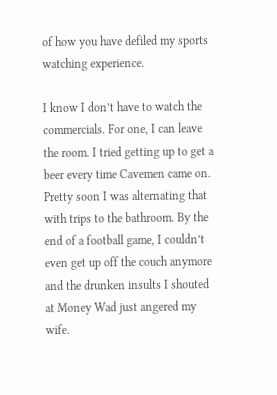of how you have defiled my sports watching experience.

I know I don’t have to watch the commercials. For one, I can leave the room. I tried getting up to get a beer every time Cavemen came on. Pretty soon I was alternating that with trips to the bathroom. By the end of a football game, I couldn’t even get up off the couch anymore and the drunken insults I shouted at Money Wad just angered my wife.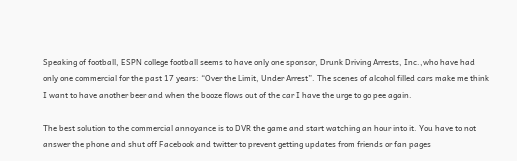Speaking of football, ESPN college football seems to have only one sponsor, Drunk Driving Arrests, Inc.,who have had only one commercial for the past 17 years: “Over the Limit, Under Arrest”. The scenes of alcohol filled cars make me think I want to have another beer and when the booze flows out of the car I have the urge to go pee again.

The best solution to the commercial annoyance is to DVR the game and start watching an hour into it. You have to not answer the phone and shut off Facebook and twitter to prevent getting updates from friends or fan pages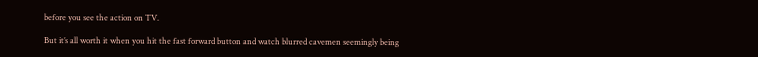before you see the action on TV.

But it’s all worth it when you hit the fast forward button and watch blurred cavemen seemingly being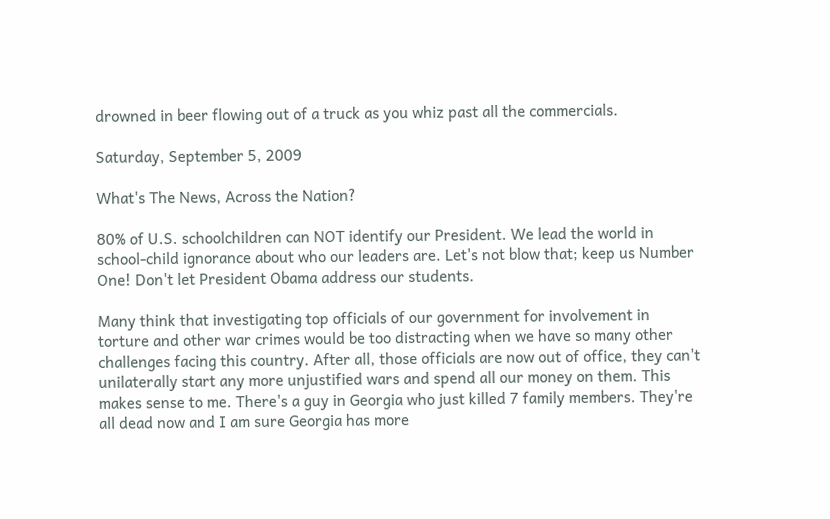drowned in beer flowing out of a truck as you whiz past all the commercials.

Saturday, September 5, 2009

What's The News, Across the Nation?

80% of U.S. schoolchildren can NOT identify our President. We lead the world in school-child ignorance about who our leaders are. Let's not blow that; keep us Number One! Don't let President Obama address our students.

Many think that investigating top officials of our government for involvement in torture and other war crimes would be too distracting when we have so many other challenges facing this country. After all, those officials are now out of office, they can't unilaterally start any more unjustified wars and spend all our money on them. This makes sense to me. There's a guy in Georgia who just killed 7 family members. They're all dead now and I am sure Georgia has more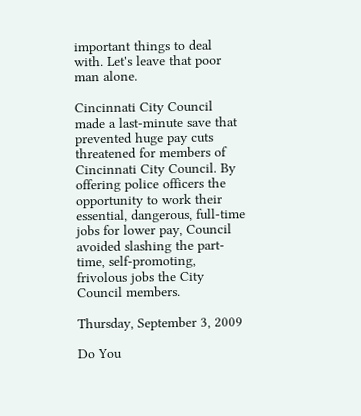important things to deal with. Let's leave that poor man alone.

Cincinnati City Council made a last-minute save that prevented huge pay cuts threatened for members of Cincinnati City Council. By offering police officers the opportunity to work their essential, dangerous, full-time jobs for lower pay, Council avoided slashing the part-time, self-promoting, frivolous jobs the City Council members.

Thursday, September 3, 2009

Do You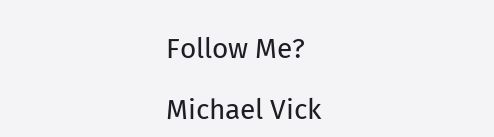Follow Me?

Michael Vick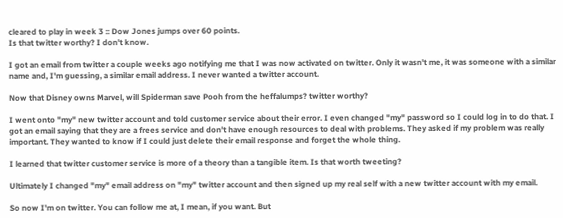cleared to play in week 3 :: Dow Jones jumps over 60 points.
Is that twitter worthy? I don't know.

I got an email from twitter a couple weeks ago notifying me that I was now activated on twitter. Only it wasn't me, it was someone with a similar name and, I'm guessing, a similar email address. I never wanted a twitter account.

Now that Disney owns Marvel, will Spiderman save Pooh from the heffalumps? twitter worthy?

I went onto "my" new twitter account and told customer service about their error. I even changed "my" password so I could log in to do that. I got an email saying that they are a frees service and don't have enough resources to deal with problems. They asked if my problem was really important. They wanted to know if I could just delete their email response and forget the whole thing.

I learned that twitter customer service is more of a theory than a tangible item. Is that worth tweeting?

Ultimately I changed "my" email address on "my" twitter account and then signed up my real self with a new twitter account with my email.

So now I'm on twitter. You can follow me at, I mean, if you want. But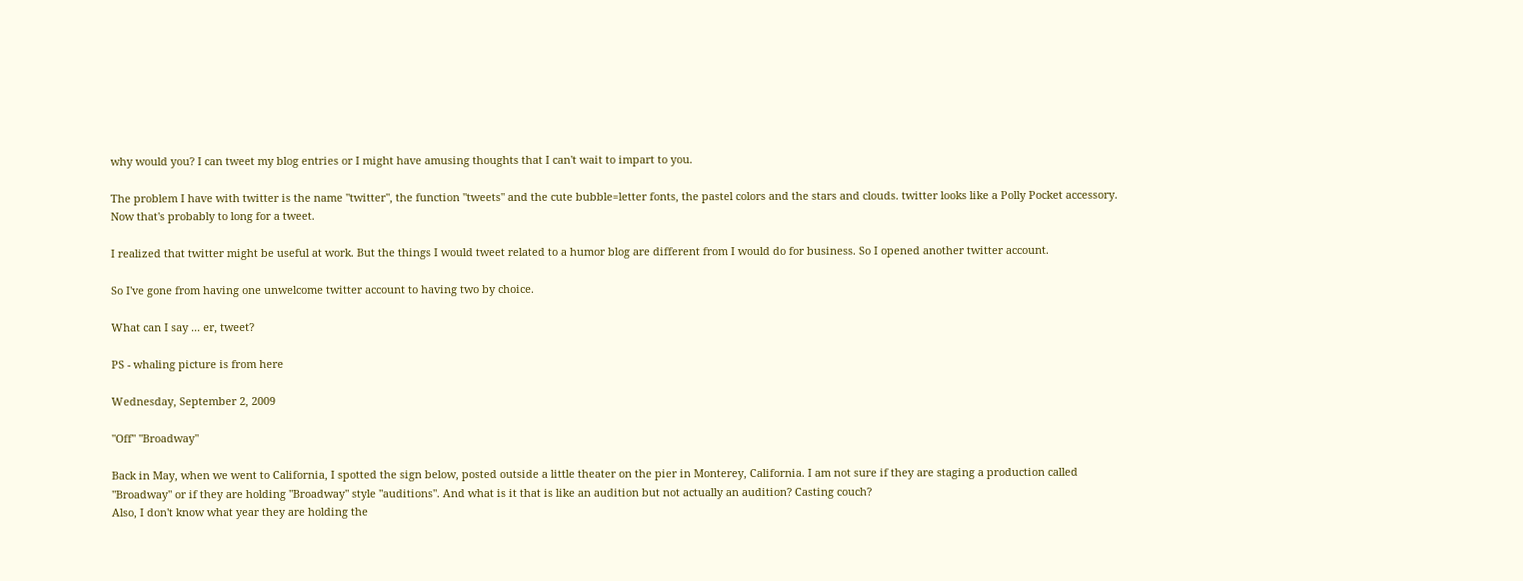why would you? I can tweet my blog entries or I might have amusing thoughts that I can't wait to impart to you.

The problem I have with twitter is the name "twitter", the function "tweets" and the cute bubble=letter fonts, the pastel colors and the stars and clouds. twitter looks like a Polly Pocket accessory. Now that's probably to long for a tweet.

I realized that twitter might be useful at work. But the things I would tweet related to a humor blog are different from I would do for business. So I opened another twitter account.

So I've gone from having one unwelcome twitter account to having two by choice.

What can I say ... er, tweet?

PS - whaling picture is from here

Wednesday, September 2, 2009

"Off" "Broadway"

Back in May, when we went to California, I spotted the sign below, posted outside a little theater on the pier in Monterey, California. I am not sure if they are staging a production called "Broadway" or if they are holding "Broadway" style "auditions". And what is it that is like an audition but not actually an audition? Casting couch?
Also, I don't know what year they are holding the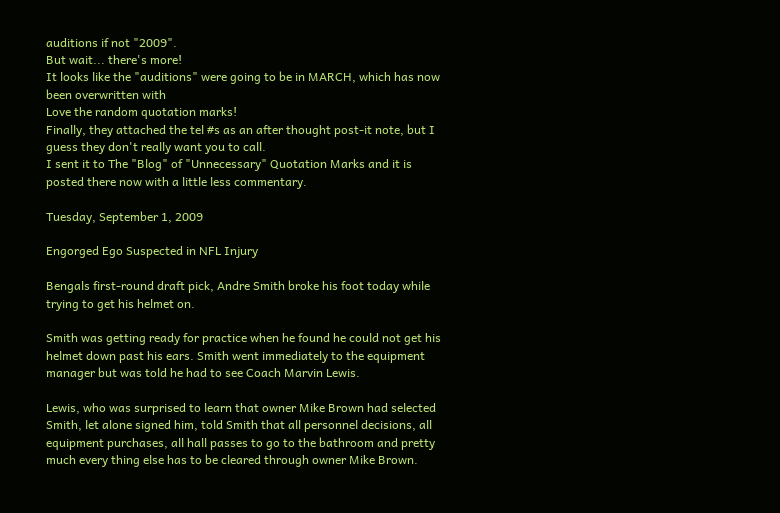auditions if not "2009".
But wait... there's more!
It looks like the "auditions" were going to be in MARCH, which has now been overwritten with
Love the random quotation marks!
Finally, they attached the tel #s as an after thought post-it note, but I guess they don't really want you to call.
I sent it to The "Blog" of "Unnecessary" Quotation Marks and it is posted there now with a little less commentary.

Tuesday, September 1, 2009

Engorged Ego Suspected in NFL Injury

Bengals first-round draft pick, Andre Smith broke his foot today while trying to get his helmet on.

Smith was getting ready for practice when he found he could not get his helmet down past his ears. Smith went immediately to the equipment manager but was told he had to see Coach Marvin Lewis.

Lewis, who was surprised to learn that owner Mike Brown had selected Smith, let alone signed him, told Smith that all personnel decisions, all equipment purchases, all hall passes to go to the bathroom and pretty much every thing else has to be cleared through owner Mike Brown.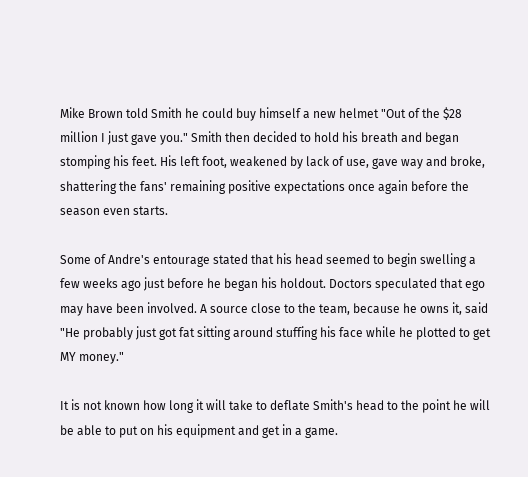Mike Brown told Smith he could buy himself a new helmet "Out of the $28 million I just gave you." Smith then decided to hold his breath and began stomping his feet. His left foot, weakened by lack of use, gave way and broke, shattering the fans' remaining positive expectations once again before the season even starts.

Some of Andre's entourage stated that his head seemed to begin swelling a few weeks ago just before he began his holdout. Doctors speculated that ego may have been involved. A source close to the team, because he owns it, said "He probably just got fat sitting around stuffing his face while he plotted to get MY money."

It is not known how long it will take to deflate Smith's head to the point he will be able to put on his equipment and get in a game.